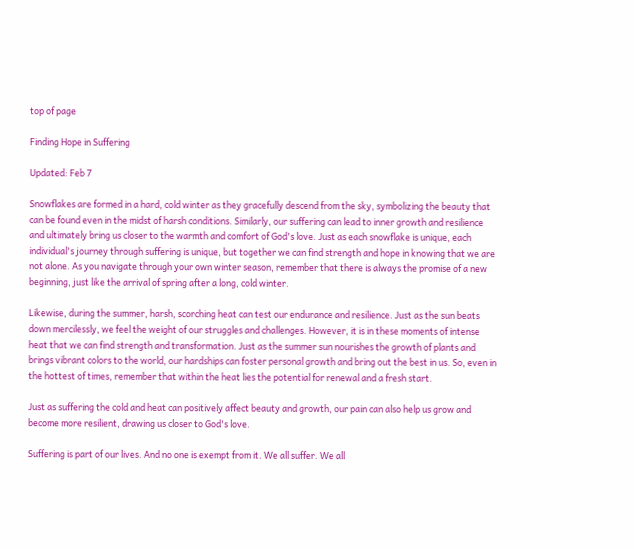top of page

Finding Hope in Suffering

Updated: Feb 7

Snowflakes are formed in a hard, cold winter as they gracefully descend from the sky, symbolizing the beauty that can be found even in the midst of harsh conditions. Similarly, our suffering can lead to inner growth and resilience and ultimately bring us closer to the warmth and comfort of God's love. Just as each snowflake is unique, each individual's journey through suffering is unique, but together we can find strength and hope in knowing that we are not alone. As you navigate through your own winter season, remember that there is always the promise of a new beginning, just like the arrival of spring after a long, cold winter.

Likewise, during the summer, harsh, scorching heat can test our endurance and resilience. Just as the sun beats down mercilessly, we feel the weight of our struggles and challenges. However, it is in these moments of intense heat that we can find strength and transformation. Just as the summer sun nourishes the growth of plants and brings vibrant colors to the world, our hardships can foster personal growth and bring out the best in us. So, even in the hottest of times, remember that within the heat lies the potential for renewal and a fresh start.

Just as suffering the cold and heat can positively affect beauty and growth, our pain can also help us grow and become more resilient, drawing us closer to God's love.

Suffering is part of our lives. And no one is exempt from it. We all suffer. We all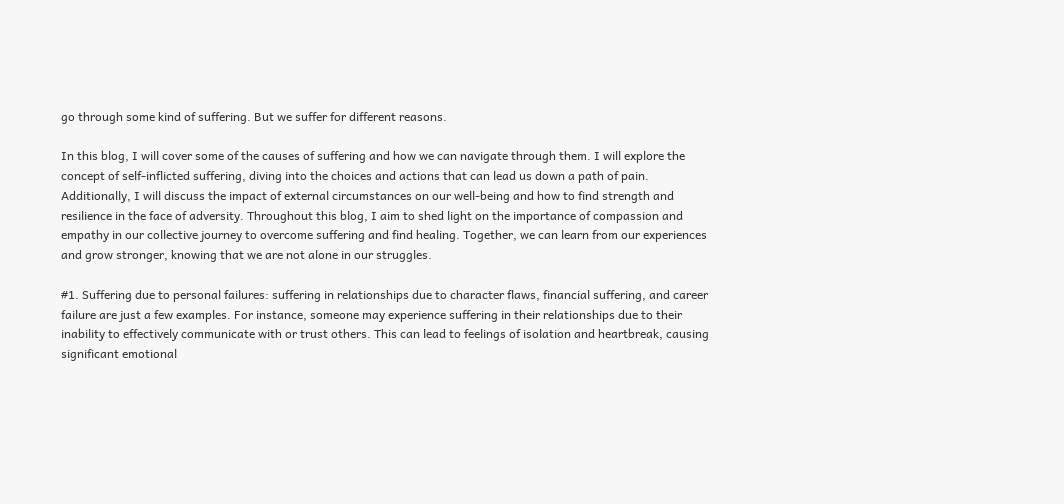go through some kind of suffering. But we suffer for different reasons.

In this blog, I will cover some of the causes of suffering and how we can navigate through them. I will explore the concept of self-inflicted suffering, diving into the choices and actions that can lead us down a path of pain. Additionally, I will discuss the impact of external circumstances on our well-being and how to find strength and resilience in the face of adversity. Throughout this blog, I aim to shed light on the importance of compassion and empathy in our collective journey to overcome suffering and find healing. Together, we can learn from our experiences and grow stronger, knowing that we are not alone in our struggles.

#1. Suffering due to personal failures: suffering in relationships due to character flaws, financial suffering, and career failure are just a few examples. For instance, someone may experience suffering in their relationships due to their inability to effectively communicate with or trust others. This can lead to feelings of isolation and heartbreak, causing significant emotional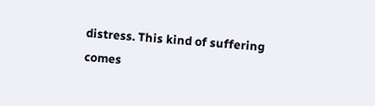distress. This kind of suffering comes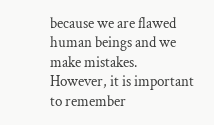because we are flawed human beings and we make mistakes. However, it is important to remember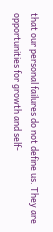that our personal failures do not define us. They are opportunities for growth and self-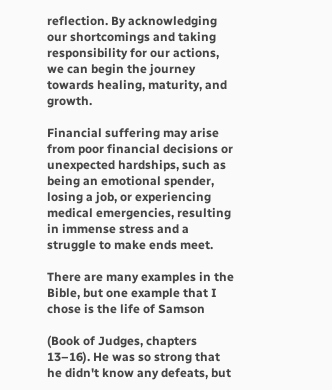reflection. By acknowledging our shortcomings and taking responsibility for our actions, we can begin the journey towards healing, maturity, and growth.

Financial suffering may arise from poor financial decisions or unexpected hardships, such as being an emotional spender, losing a job, or experiencing medical emergencies, resulting in immense stress and a struggle to make ends meet.

There are many examples in the Bible, but one example that I chose is the life of Samson

(Book of Judges, chapters 13–16). He was so strong that he didn't know any defeats, but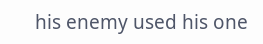his enemy used his one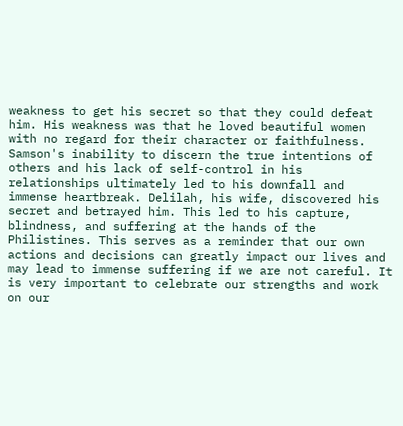weakness to get his secret so that they could defeat him. His weakness was that he loved beautiful women with no regard for their character or faithfulness. Samson's inability to discern the true intentions of others and his lack of self-control in his relationships ultimately led to his downfall and immense heartbreak. Delilah, his wife, discovered his secret and betrayed him. This led to his capture, blindness, and suffering at the hands of the Philistines. This serves as a reminder that our own actions and decisions can greatly impact our lives and may lead to immense suffering if we are not careful. It is very important to celebrate our strengths and work on our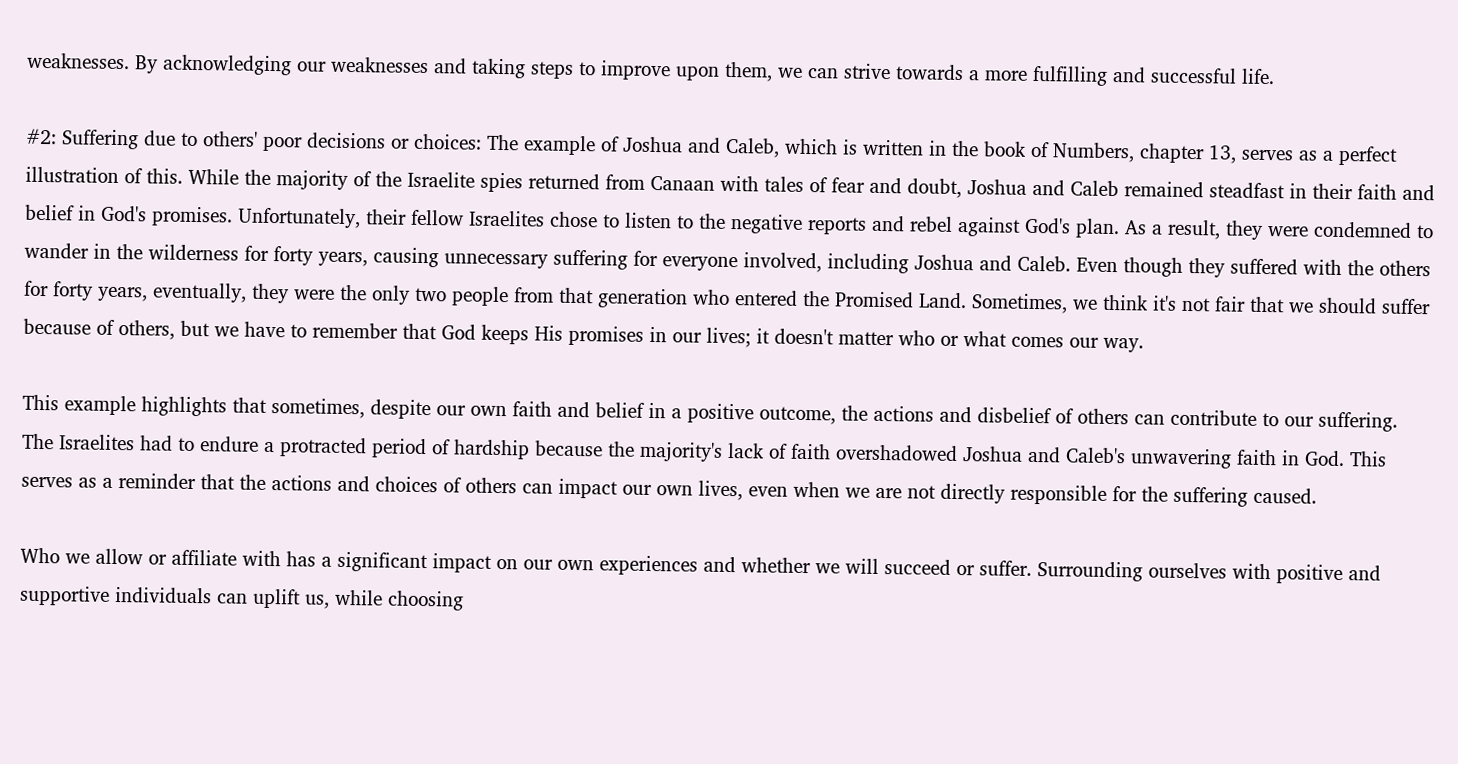weaknesses. By acknowledging our weaknesses and taking steps to improve upon them, we can strive towards a more fulfilling and successful life.

#2: Suffering due to others' poor decisions or choices: The example of Joshua and Caleb, which is written in the book of Numbers, chapter 13, serves as a perfect illustration of this. While the majority of the Israelite spies returned from Canaan with tales of fear and doubt, Joshua and Caleb remained steadfast in their faith and belief in God's promises. Unfortunately, their fellow Israelites chose to listen to the negative reports and rebel against God's plan. As a result, they were condemned to wander in the wilderness for forty years, causing unnecessary suffering for everyone involved, including Joshua and Caleb. Even though they suffered with the others for forty years, eventually, they were the only two people from that generation who entered the Promised Land. Sometimes, we think it's not fair that we should suffer because of others, but we have to remember that God keeps His promises in our lives; it doesn't matter who or what comes our way.

This example highlights that sometimes, despite our own faith and belief in a positive outcome, the actions and disbelief of others can contribute to our suffering. The Israelites had to endure a protracted period of hardship because the majority's lack of faith overshadowed Joshua and Caleb's unwavering faith in God. This serves as a reminder that the actions and choices of others can impact our own lives, even when we are not directly responsible for the suffering caused.

Who we allow or affiliate with has a significant impact on our own experiences and whether we will succeed or suffer. Surrounding ourselves with positive and supportive individuals can uplift us, while choosing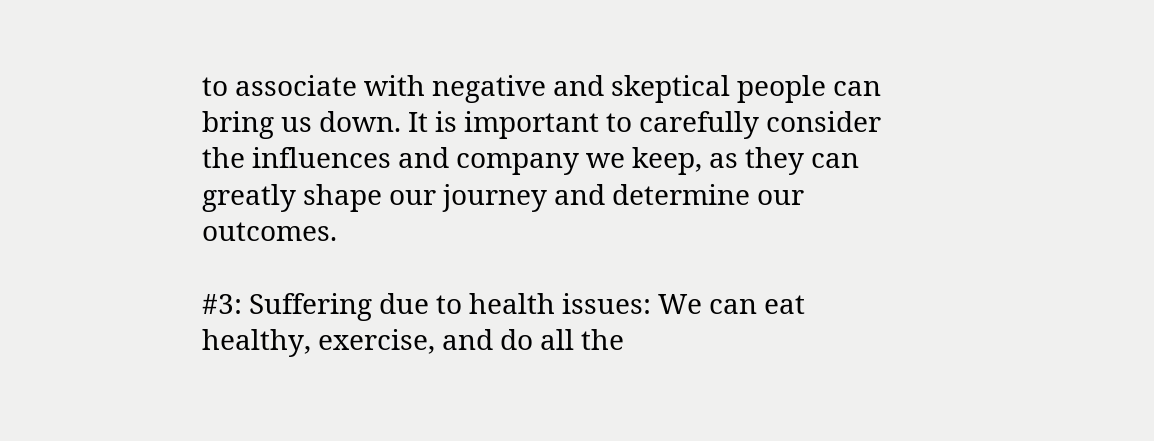to associate with negative and skeptical people can bring us down. It is important to carefully consider the influences and company we keep, as they can greatly shape our journey and determine our outcomes.

#3: Suffering due to health issues: We can eat healthy, exercise, and do all the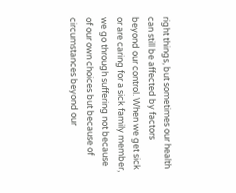right things, but sometimes our health can still be affected by factors beyond our control. When we get sick or are caring for a sick family member, we go through suffering not because of our own choices but because of circumstances beyond our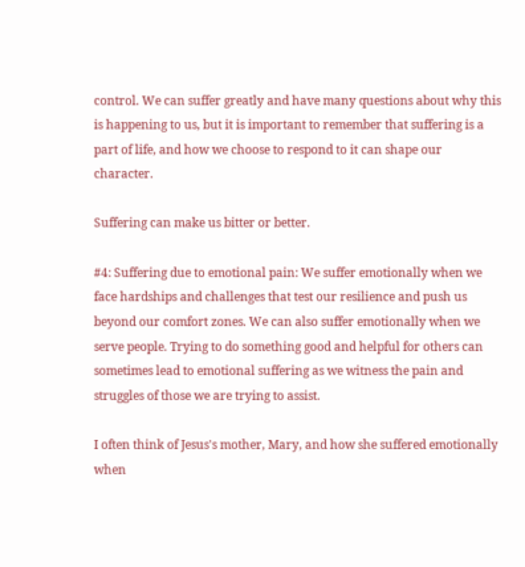control. We can suffer greatly and have many questions about why this is happening to us, but it is important to remember that suffering is a part of life, and how we choose to respond to it can shape our character.

Suffering can make us bitter or better.

#4: Suffering due to emotional pain: We suffer emotionally when we face hardships and challenges that test our resilience and push us beyond our comfort zones. We can also suffer emotionally when we serve people. Trying to do something good and helpful for others can sometimes lead to emotional suffering as we witness the pain and struggles of those we are trying to assist.

I often think of Jesus's mother, Mary, and how she suffered emotionally when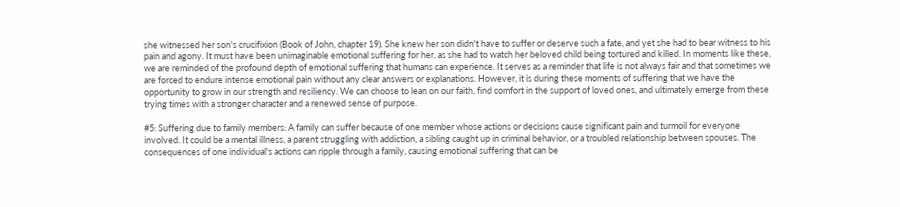she witnessed her son's crucifixion (Book of John, chapter 19). She knew her son didn't have to suffer or deserve such a fate, and yet she had to bear witness to his pain and agony. It must have been unimaginable emotional suffering for her, as she had to watch her beloved child being tortured and killed. In moments like these, we are reminded of the profound depth of emotional suffering that humans can experience. It serves as a reminder that life is not always fair and that sometimes we are forced to endure intense emotional pain without any clear answers or explanations. However, it is during these moments of suffering that we have the opportunity to grow in our strength and resiliency. We can choose to lean on our faith, find comfort in the support of loved ones, and ultimately emerge from these trying times with a stronger character and a renewed sense of purpose.

#5: Suffering due to family members: A family can suffer because of one member whose actions or decisions cause significant pain and turmoil for everyone involved. It could be a mental illness, a parent struggling with addiction, a sibling caught up in criminal behavior, or a troubled relationship between spouses. The consequences of one individual's actions can ripple through a family, causing emotional suffering that can be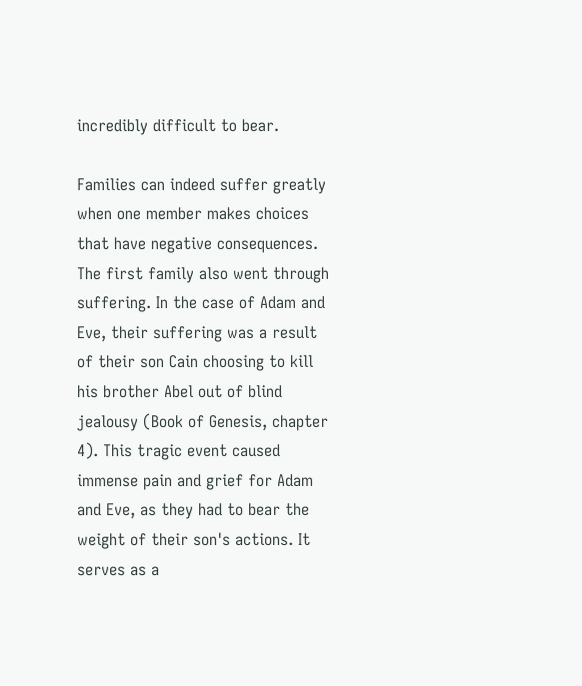incredibly difficult to bear.

Families can indeed suffer greatly when one member makes choices that have negative consequences. The first family also went through suffering. In the case of Adam and Eve, their suffering was a result of their son Cain choosing to kill his brother Abel out of blind jealousy (Book of Genesis, chapter 4). This tragic event caused immense pain and grief for Adam and Eve, as they had to bear the weight of their son's actions. It serves as a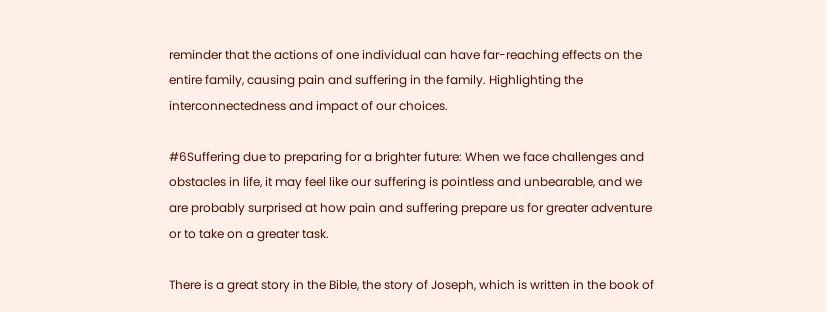reminder that the actions of one individual can have far-reaching effects on the entire family, causing pain and suffering in the family. Highlighting the interconnectedness and impact of our choices.

#6Suffering due to preparing for a brighter future: When we face challenges and obstacles in life, it may feel like our suffering is pointless and unbearable, and we are probably surprised at how pain and suffering prepare us for greater adventure or to take on a greater task.

There is a great story in the Bible, the story of Joseph, which is written in the book of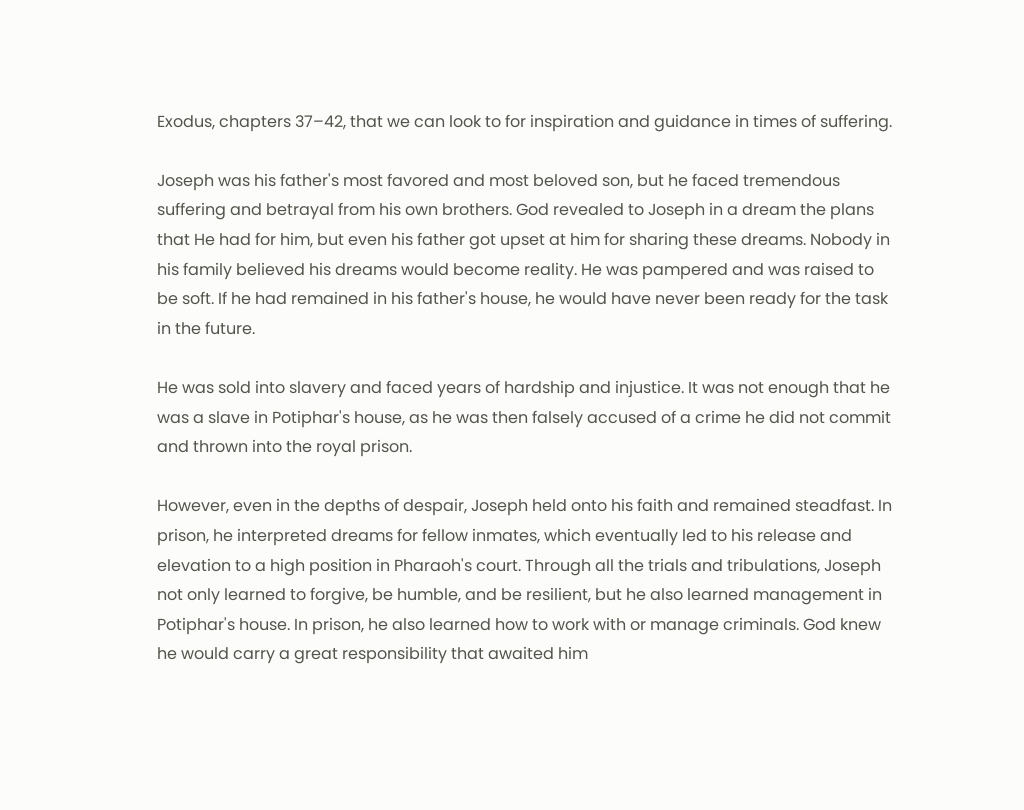Exodus, chapters 37–42, that we can look to for inspiration and guidance in times of suffering.

Joseph was his father's most favored and most beloved son, but he faced tremendous suffering and betrayal from his own brothers. God revealed to Joseph in a dream the plans that He had for him, but even his father got upset at him for sharing these dreams. Nobody in his family believed his dreams would become reality. He was pampered and was raised to be soft. If he had remained in his father's house, he would have never been ready for the task in the future.

He was sold into slavery and faced years of hardship and injustice. It was not enough that he was a slave in Potiphar's house, as he was then falsely accused of a crime he did not commit and thrown into the royal prison.

However, even in the depths of despair, Joseph held onto his faith and remained steadfast. In prison, he interpreted dreams for fellow inmates, which eventually led to his release and elevation to a high position in Pharaoh's court. Through all the trials and tribulations, Joseph not only learned to forgive, be humble, and be resilient, but he also learned management in Potiphar's house. In prison, he also learned how to work with or manage criminals. God knew he would carry a great responsibility that awaited him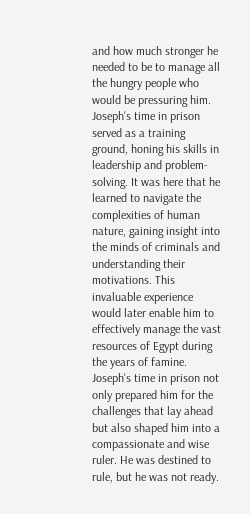and how much stronger he needed to be to manage all the hungry people who would be pressuring him. Joseph's time in prison served as a training ground, honing his skills in leadership and problem-solving. It was here that he learned to navigate the complexities of human nature, gaining insight into the minds of criminals and understanding their motivations. This invaluable experience would later enable him to effectively manage the vast resources of Egypt during the years of famine. Joseph's time in prison not only prepared him for the challenges that lay ahead but also shaped him into a compassionate and wise ruler. He was destined to rule, but he was not ready.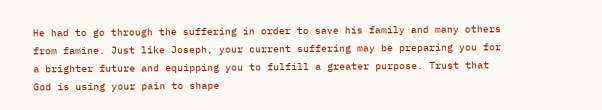He had to go through the suffering in order to save his family and many others from famine. Just like Joseph, your current suffering may be preparing you for a brighter future and equipping you to fulfill a greater purpose. Trust that God is using your pain to shape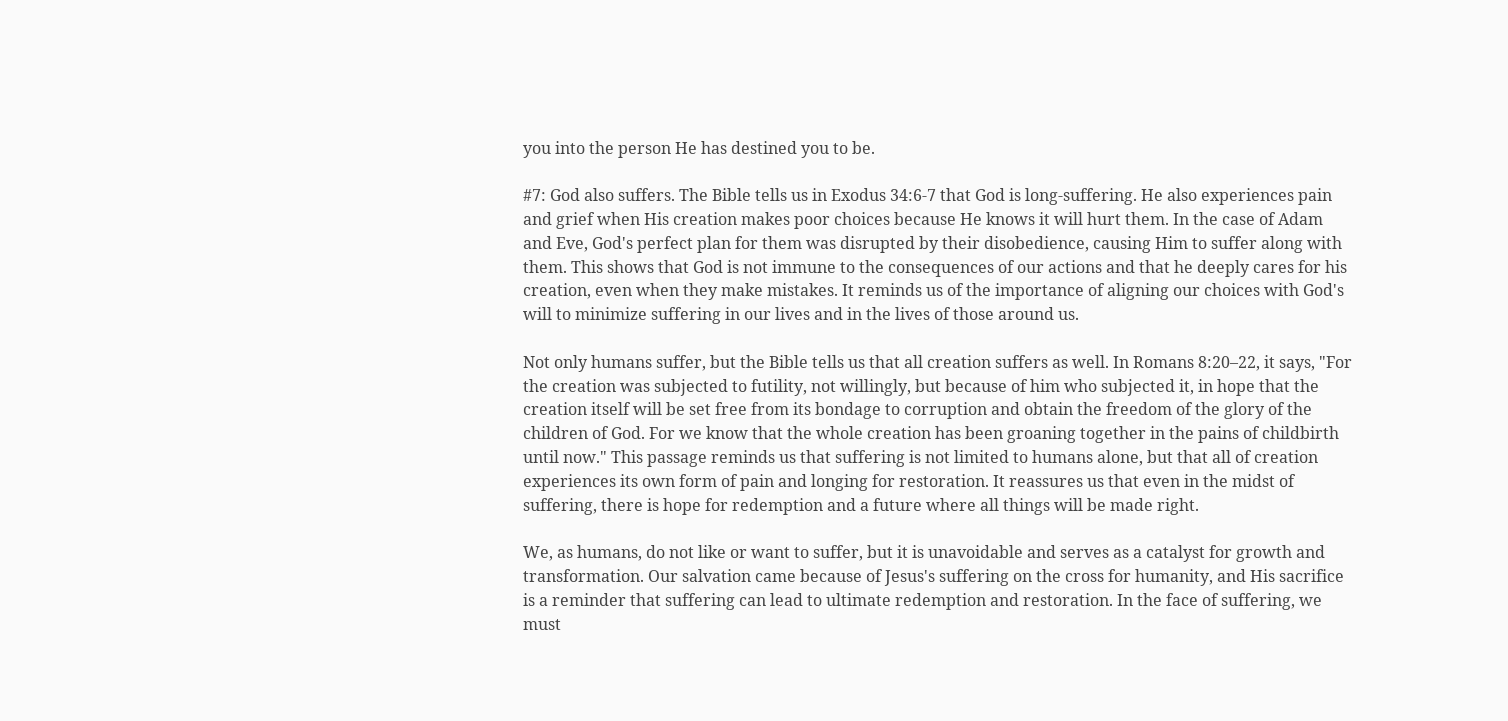you into the person He has destined you to be.

#7: God also suffers. The Bible tells us in Exodus 34:6-7 that God is long-suffering. He also experiences pain and grief when His creation makes poor choices because He knows it will hurt them. In the case of Adam and Eve, God's perfect plan for them was disrupted by their disobedience, causing Him to suffer along with them. This shows that God is not immune to the consequences of our actions and that he deeply cares for his creation, even when they make mistakes. It reminds us of the importance of aligning our choices with God's will to minimize suffering in our lives and in the lives of those around us.

Not only humans suffer, but the Bible tells us that all creation suffers as well. In Romans 8:20–22, it says, "For the creation was subjected to futility, not willingly, but because of him who subjected it, in hope that the creation itself will be set free from its bondage to corruption and obtain the freedom of the glory of the children of God. For we know that the whole creation has been groaning together in the pains of childbirth until now." This passage reminds us that suffering is not limited to humans alone, but that all of creation experiences its own form of pain and longing for restoration. It reassures us that even in the midst of suffering, there is hope for redemption and a future where all things will be made right.

We, as humans, do not like or want to suffer, but it is unavoidable and serves as a catalyst for growth and transformation. Our salvation came because of Jesus's suffering on the cross for humanity, and His sacrifice is a reminder that suffering can lead to ultimate redemption and restoration. In the face of suffering, we must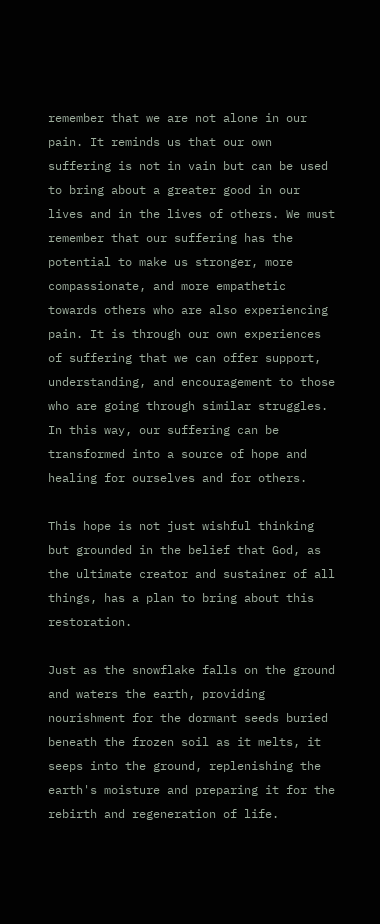remember that we are not alone in our pain. It reminds us that our own suffering is not in vain but can be used to bring about a greater good in our lives and in the lives of others. We must remember that our suffering has the potential to make us stronger, more compassionate, and more empathetic towards others who are also experiencing pain. It is through our own experiences of suffering that we can offer support, understanding, and encouragement to those who are going through similar struggles. In this way, our suffering can be transformed into a source of hope and healing for ourselves and for others.

This hope is not just wishful thinking but grounded in the belief that God, as the ultimate creator and sustainer of all things, has a plan to bring about this restoration.

Just as the snowflake falls on the ground and waters the earth, providing nourishment for the dormant seeds buried beneath the frozen soil as it melts, it seeps into the ground, replenishing the earth's moisture and preparing it for the rebirth and regeneration of life.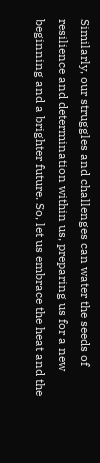Similarly, our struggles and challenges can water the seeds of resilience and determination within us, preparing us for a new beginning and a brighter future. So, let us embrace the heat and the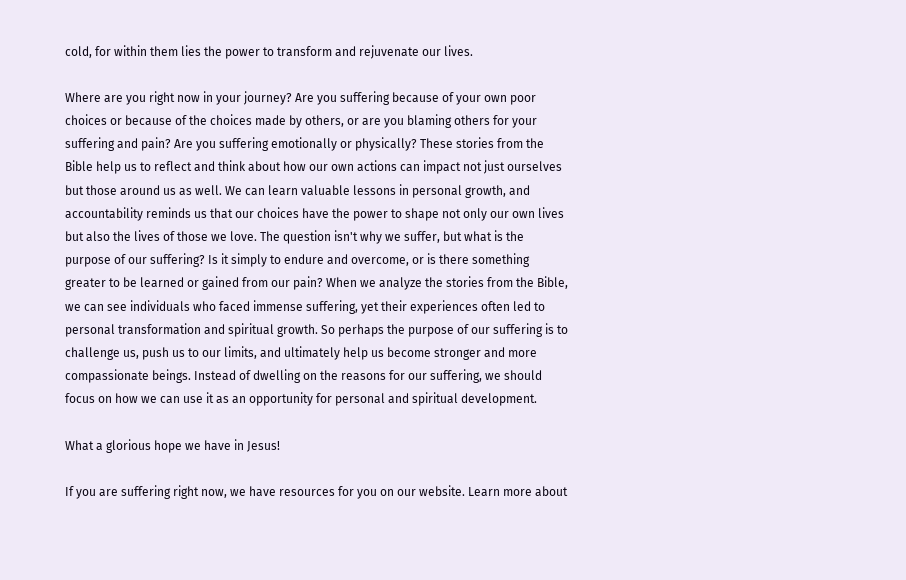cold, for within them lies the power to transform and rejuvenate our lives.

Where are you right now in your journey? Are you suffering because of your own poor choices or because of the choices made by others, or are you blaming others for your suffering and pain? Are you suffering emotionally or physically? These stories from the Bible help us to reflect and think about how our own actions can impact not just ourselves but those around us as well. We can learn valuable lessons in personal growth, and accountability reminds us that our choices have the power to shape not only our own lives but also the lives of those we love. The question isn't why we suffer, but what is the purpose of our suffering? Is it simply to endure and overcome, or is there something greater to be learned or gained from our pain? When we analyze the stories from the Bible, we can see individuals who faced immense suffering, yet their experiences often led to personal transformation and spiritual growth. So perhaps the purpose of our suffering is to challenge us, push us to our limits, and ultimately help us become stronger and more compassionate beings. Instead of dwelling on the reasons for our suffering, we should focus on how we can use it as an opportunity for personal and spiritual development.

What a glorious hope we have in Jesus!

If you are suffering right now, we have resources for you on our website. Learn more about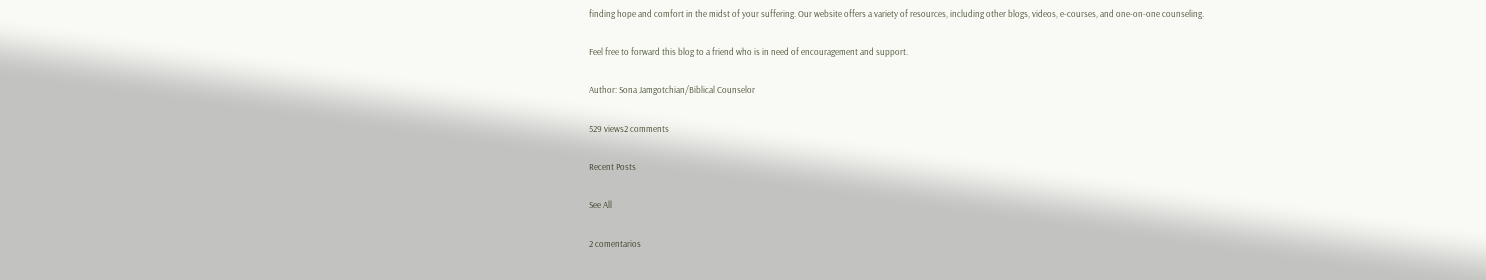finding hope and comfort in the midst of your suffering. Our website offers a variety of resources, including other blogs, videos, e-courses, and one-on-one counseling.

Feel free to forward this blog to a friend who is in need of encouragement and support.

Author: Sona Jamgotchian/Biblical Counselor

529 views2 comments

Recent Posts

See All

2 comentarios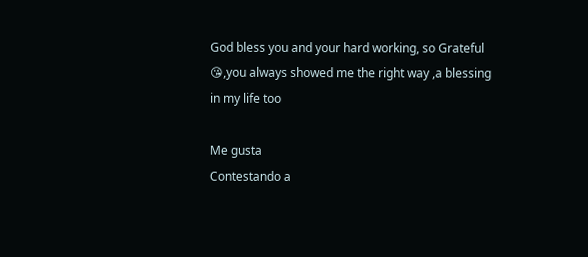God bless you and your hard working, so Grateful 😘,you always showed me the right way ,a blessing in my life too

Me gusta
Contestando a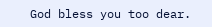God bless you too dear.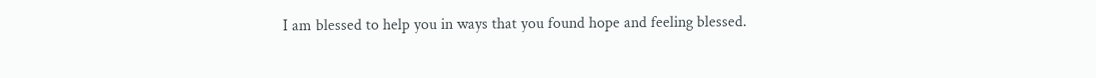I am blessed to help you in ways that you found hope and feeling blessed.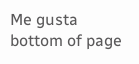Me gusta
bottom of page